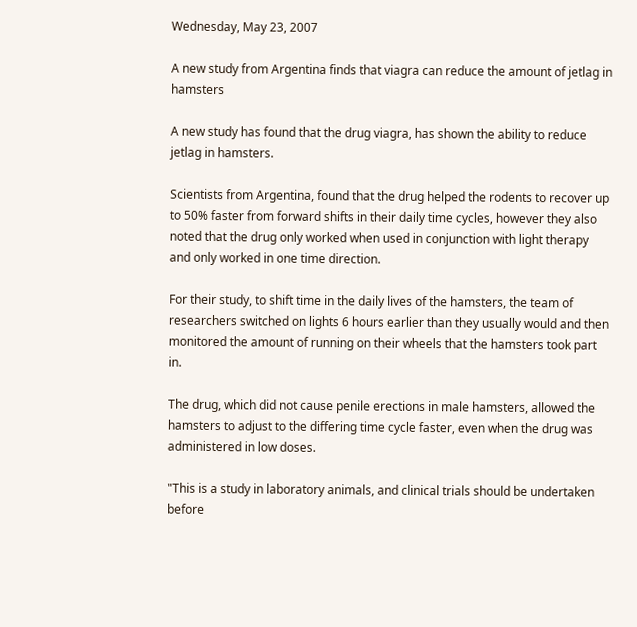Wednesday, May 23, 2007

A new study from Argentina finds that viagra can reduce the amount of jetlag in hamsters

A new study has found that the drug viagra, has shown the ability to reduce jetlag in hamsters.

Scientists from Argentina, found that the drug helped the rodents to recover up to 50% faster from forward shifts in their daily time cycles, however they also noted that the drug only worked when used in conjunction with light therapy and only worked in one time direction.

For their study, to shift time in the daily lives of the hamsters, the team of researchers switched on lights 6 hours earlier than they usually would and then monitored the amount of running on their wheels that the hamsters took part in.

The drug, which did not cause penile erections in male hamsters, allowed the hamsters to adjust to the differing time cycle faster, even when the drug was administered in low doses.

"This is a study in laboratory animals, and clinical trials should be undertaken before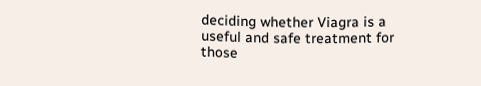deciding whether Viagra is a useful and safe treatment for those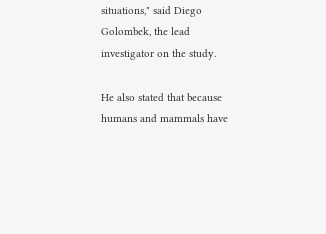situations," said Diego Golombek, the lead investigator on the study.

He also stated that because humans and mammals have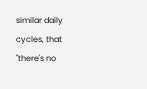similar daily cycles, that "there's no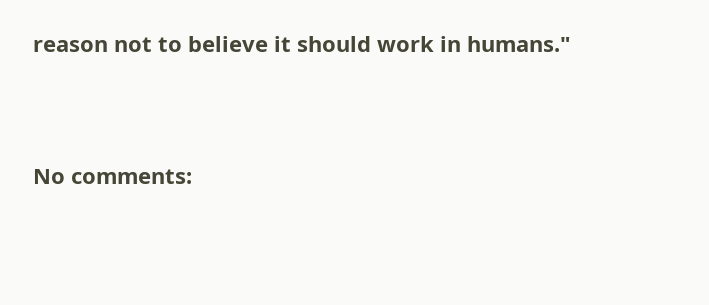reason not to believe it should work in humans."


No comments: